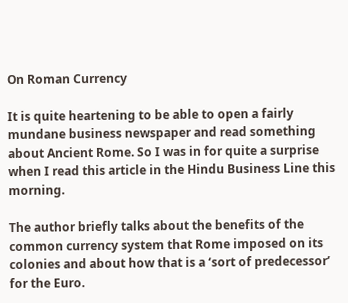On Roman Currency

It is quite heartening to be able to open a fairly mundane business newspaper and read something about Ancient Rome. So I was in for quite a surprise when I read this article in the Hindu Business Line this morning.

The author briefly talks about the benefits of the common currency system that Rome imposed on its colonies and about how that is a ‘sort of predecessor’ for the Euro.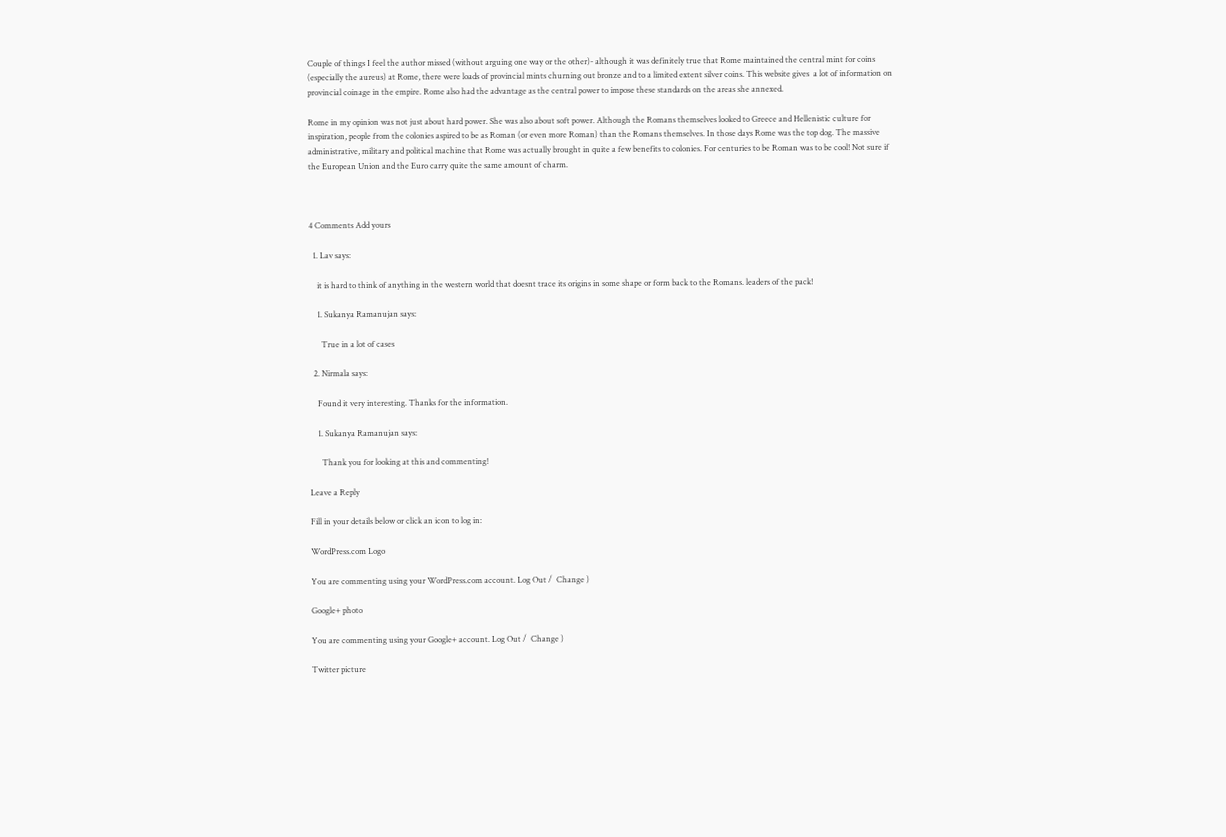Couple of things I feel the author missed (without arguing one way or the other)- although it was definitely true that Rome maintained the central mint for coins (especially the aureus) at Rome, there were loads of provincial mints churning out bronze and to a limited extent silver coins. This website gives  a lot of information on provincial coinage in the empire. Rome also had the advantage as the central power to impose these standards on the areas she annexed.

Rome in my opinion was not just about hard power. She was also about soft power. Although the Romans themselves looked to Greece and Hellenistic culture for inspiration, people from the colonies aspired to be as Roman (or even more Roman) than the Romans themselves. In those days Rome was the top dog. The massive administrative, military and political machine that Rome was actually brought in quite a few benefits to colonies. For centuries to be Roman was to be cool! Not sure if the European Union and the Euro carry quite the same amount of charm.



4 Comments Add yours

  1. Lav says:

    it is hard to think of anything in the western world that doesnt trace its origins in some shape or form back to the Romans. leaders of the pack!

    1. Sukanya Ramanujan says:

      True in a lot of cases

  2. Nirmala says:

    Found it very interesting. Thanks for the information.

    1. Sukanya Ramanujan says:

      Thank you for looking at this and commenting!

Leave a Reply

Fill in your details below or click an icon to log in:

WordPress.com Logo

You are commenting using your WordPress.com account. Log Out /  Change )

Google+ photo

You are commenting using your Google+ account. Log Out /  Change )

Twitter picture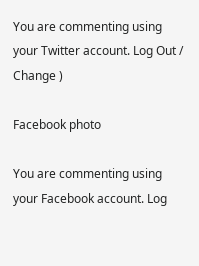You are commenting using your Twitter account. Log Out /  Change )

Facebook photo

You are commenting using your Facebook account. Log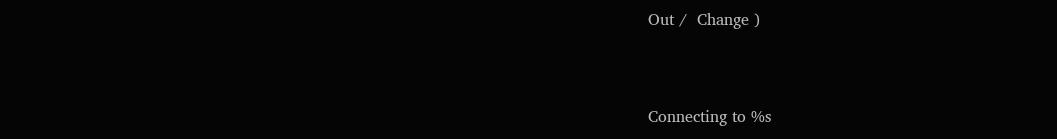Out /  Change )


Connecting to %s